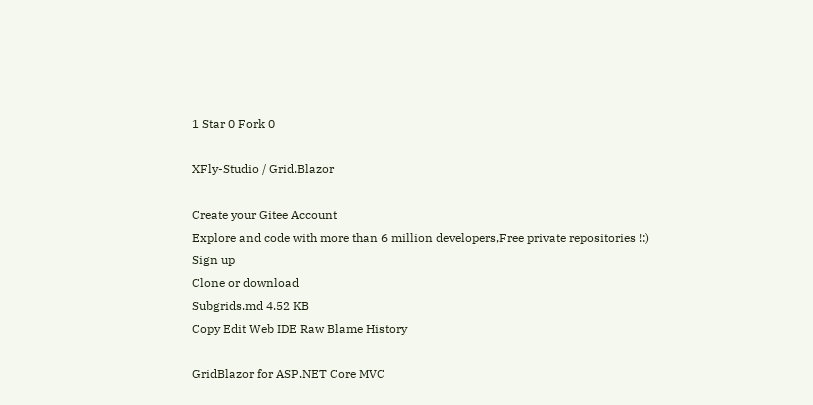1 Star 0 Fork 0

XFly-Studio / Grid.Blazor

Create your Gitee Account
Explore and code with more than 6 million developers,Free private repositories !:)
Sign up
Clone or download
Subgrids.md 4.52 KB
Copy Edit Web IDE Raw Blame History

GridBlazor for ASP.NET Core MVC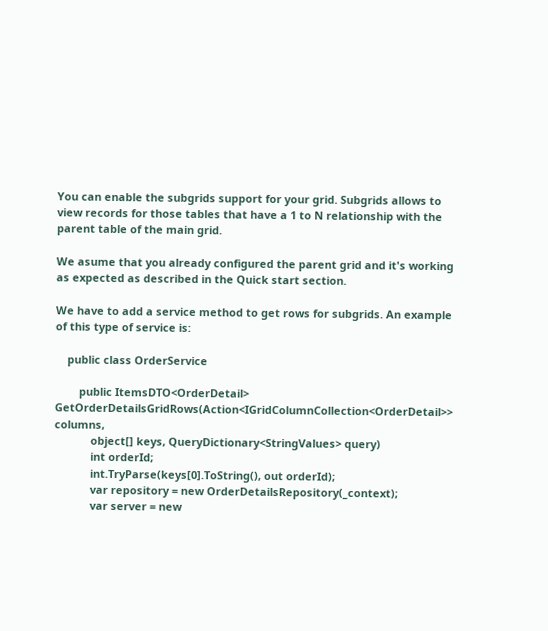You can enable the subgrids support for your grid. Subgrids allows to view records for those tables that have a 1 to N relationship with the parent table of the main grid.

We asume that you already configured the parent grid and it's working as expected as described in the Quick start section.

We have to add a service method to get rows for subgrids. An example of this type of service is:

    public class OrderService

        public ItemsDTO<OrderDetail> GetOrderDetailsGridRows(Action<IGridColumnCollection<OrderDetail>> columns,
            object[] keys, QueryDictionary<StringValues> query)
            int orderId;
            int.TryParse(keys[0].ToString(), out orderId);
            var repository = new OrderDetailsRepository(_context);
            var server = new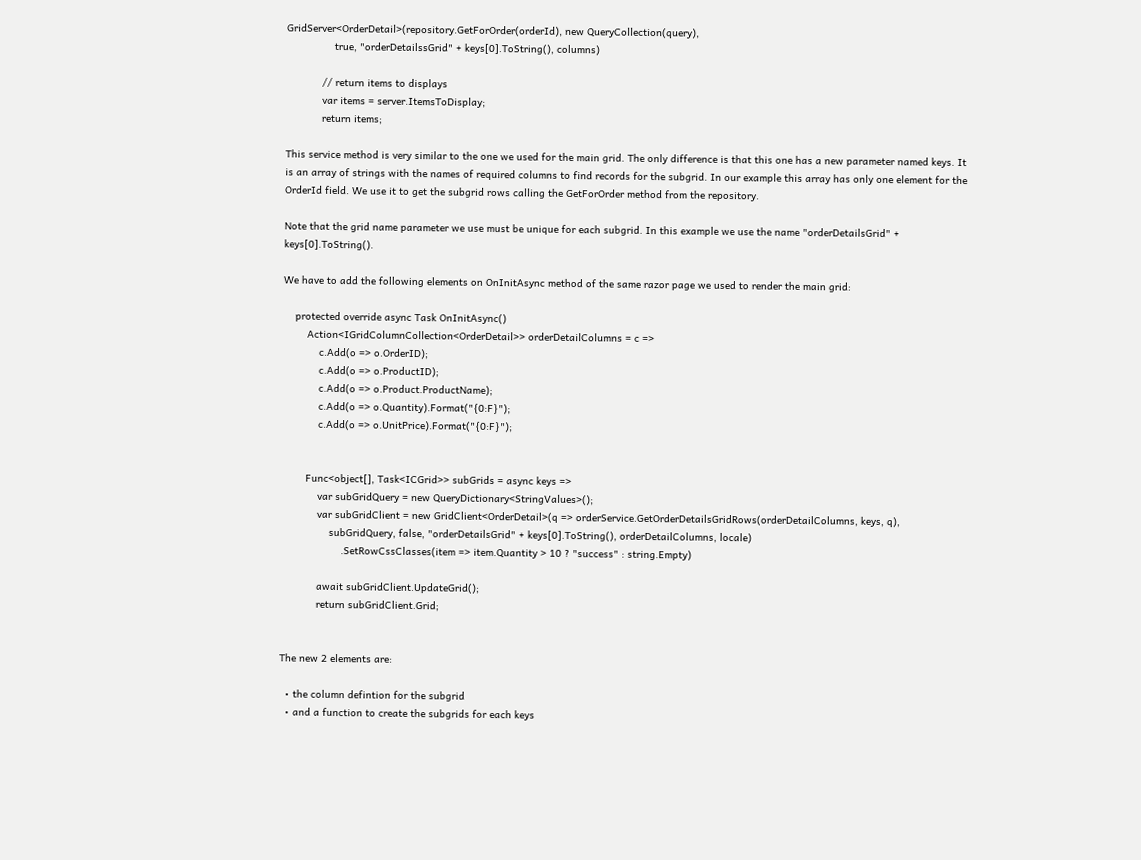GridServer<OrderDetail>(repository.GetForOrder(orderId), new QueryCollection(query),
                true, "orderDetailssGrid" + keys[0].ToString(), columns)

            // return items to displays
            var items = server.ItemsToDisplay;
            return items;

This service method is very similar to the one we used for the main grid. The only difference is that this one has a new parameter named keys. It is an array of strings with the names of required columns to find records for the subgrid. In our example this array has only one element for the OrderId field. We use it to get the subgrid rows calling the GetForOrder method from the repository.

Note that the grid name parameter we use must be unique for each subgrid. In this example we use the name "orderDetailsGrid" + keys[0].ToString().

We have to add the following elements on OnInitAsync method of the same razor page we used to render the main grid:

    protected override async Task OnInitAsync()
        Action<IGridColumnCollection<OrderDetail>> orderDetailColumns = c =>
            c.Add(o => o.OrderID);
            c.Add(o => o.ProductID);
            c.Add(o => o.Product.ProductName);
            c.Add(o => o.Quantity).Format("{0:F}");
            c.Add(o => o.UnitPrice).Format("{0:F}");


        Func<object[], Task<ICGrid>> subGrids = async keys =>
            var subGridQuery = new QueryDictionary<StringValues>();
            var subGridClient = new GridClient<OrderDetail>(q => orderService.GetOrderDetailsGridRows(orderDetailColumns, keys, q),
                subGridQuery, false, "orderDetailsGrid" + keys[0].ToString(), orderDetailColumns, locale)
                    .SetRowCssClasses(item => item.Quantity > 10 ? "success" : string.Empty)

            await subGridClient.UpdateGrid();
            return subGridClient.Grid;


The new 2 elements are:

  • the column defintion for the subgrid
  • and a function to create the subgrids for each keys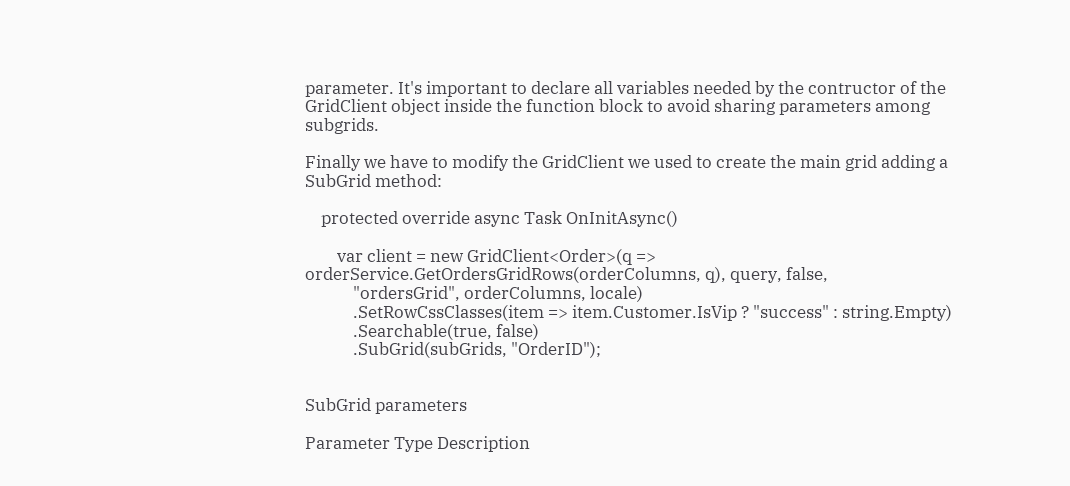parameter. It's important to declare all variables needed by the contructor of the GridClient object inside the function block to avoid sharing parameters among subgrids.

Finally we have to modify the GridClient we used to create the main grid adding a SubGrid method:

    protected override async Task OnInitAsync()

        var client = new GridClient<Order>(q => orderService.GetOrdersGridRows(orderColumns, q), query, false,
            "ordersGrid", orderColumns, locale)
            .SetRowCssClasses(item => item.Customer.IsVip ? "success" : string.Empty)
            .Searchable(true, false)
            .SubGrid(subGrids, "OrderID");


SubGrid parameters

Parameter Type Description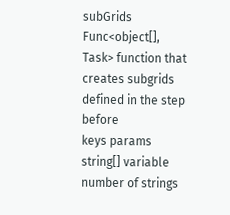subGrids Func<object[], Task> function that creates subgrids defined in the step before
keys params string[] variable number of strings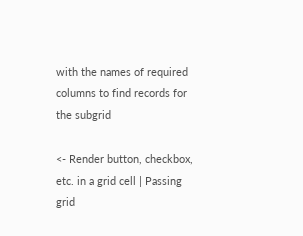with the names of required columns to find records for the subgrid

<- Render button, checkbox, etc. in a grid cell | Passing grid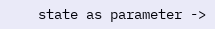state as parameter ->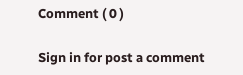Comment ( 0 )

Sign in for post a comment